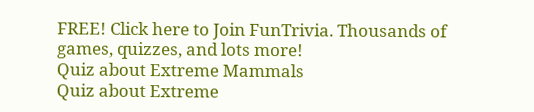FREE! Click here to Join FunTrivia. Thousands of games, quizzes, and lots more!
Quiz about Extreme Mammals
Quiz about Extreme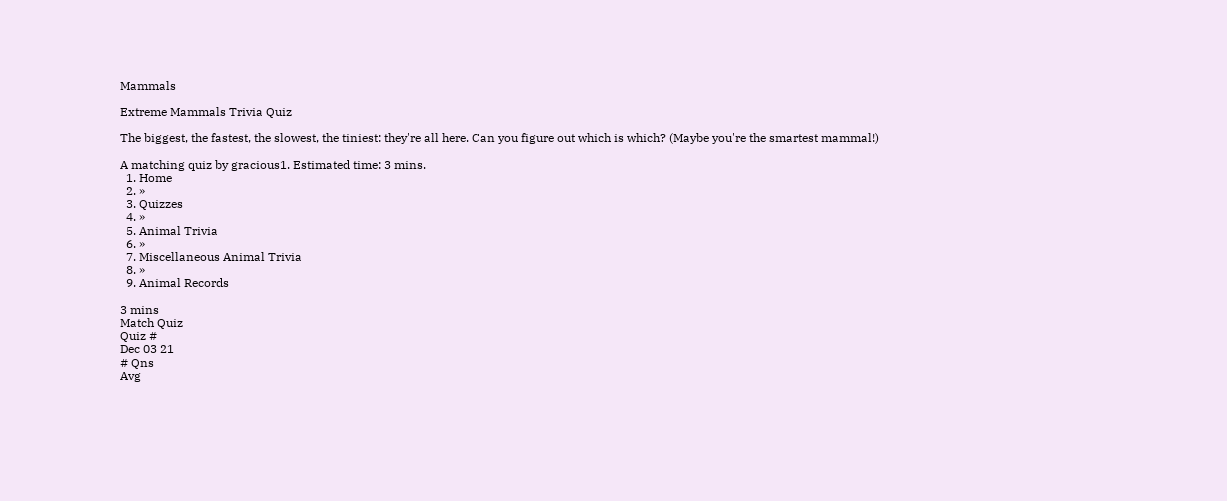Mammals

Extreme Mammals Trivia Quiz

The biggest, the fastest, the slowest, the tiniest: they're all here. Can you figure out which is which? (Maybe you're the smartest mammal!)

A matching quiz by gracious1. Estimated time: 3 mins.
  1. Home
  2. »
  3. Quizzes
  4. »
  5. Animal Trivia
  6. »
  7. Miscellaneous Animal Trivia
  8. »
  9. Animal Records

3 mins
Match Quiz
Quiz #
Dec 03 21
# Qns
Avg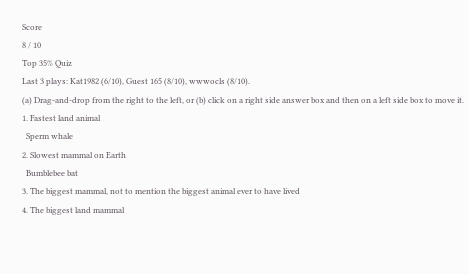Score
8 / 10
Top 35% Quiz
Last 3 plays: Kat1982 (6/10), Guest 165 (8/10), wwwocls (8/10).
(a) Drag-and-drop from the right to the left, or (b) click on a right side answer box and then on a left side box to move it.
1. Fastest land animal
  Sperm whale
2. Slowest mammal on Earth
  Bumblebee bat
3. The biggest mammal, not to mention the biggest animal ever to have lived
4. The biggest land mammal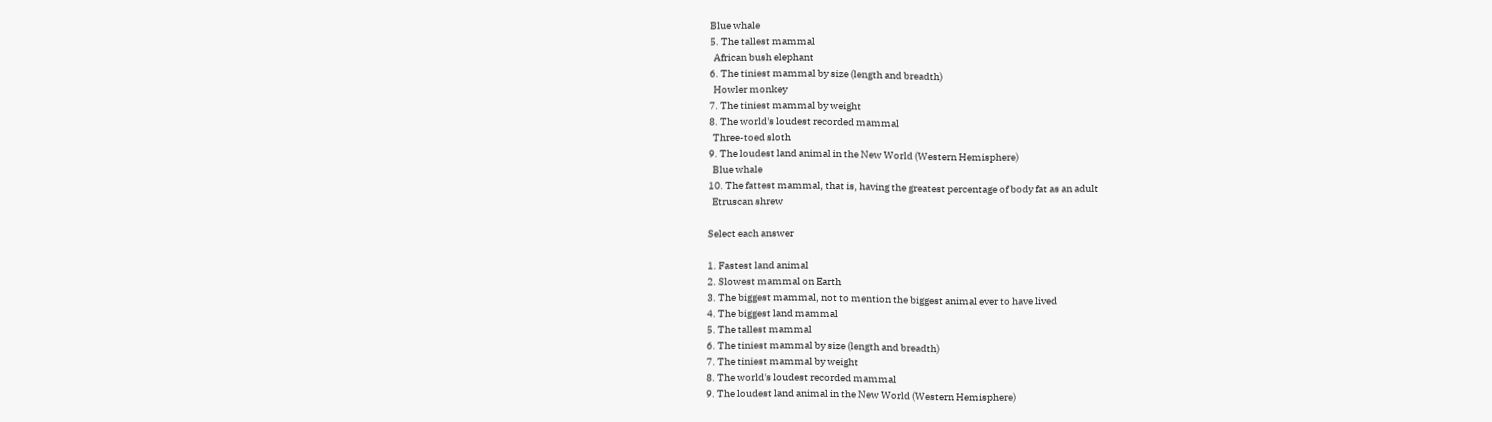Blue whale
5. The tallest mammal
  African bush elephant
6. The tiniest mammal by size (length and breadth)
  Howler monkey
7. The tiniest mammal by weight
8. The world's loudest recorded mammal
  Three-toed sloth
9. The loudest land animal in the New World (Western Hemisphere)
  Blue whale
10. The fattest mammal, that is, having the greatest percentage of body fat as an adult
  Etruscan shrew

Select each answer

1. Fastest land animal
2. Slowest mammal on Earth
3. The biggest mammal, not to mention the biggest animal ever to have lived
4. The biggest land mammal
5. The tallest mammal
6. The tiniest mammal by size (length and breadth)
7. The tiniest mammal by weight
8. The world's loudest recorded mammal
9. The loudest land animal in the New World (Western Hemisphere)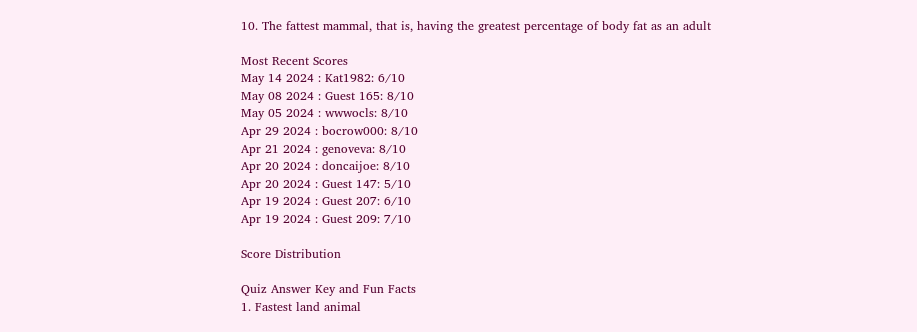10. The fattest mammal, that is, having the greatest percentage of body fat as an adult

Most Recent Scores
May 14 2024 : Kat1982: 6/10
May 08 2024 : Guest 165: 8/10
May 05 2024 : wwwocls: 8/10
Apr 29 2024 : bocrow000: 8/10
Apr 21 2024 : genoveva: 8/10
Apr 20 2024 : doncaijoe: 8/10
Apr 20 2024 : Guest 147: 5/10
Apr 19 2024 : Guest 207: 6/10
Apr 19 2024 : Guest 209: 7/10

Score Distribution

Quiz Answer Key and Fun Facts
1. Fastest land animal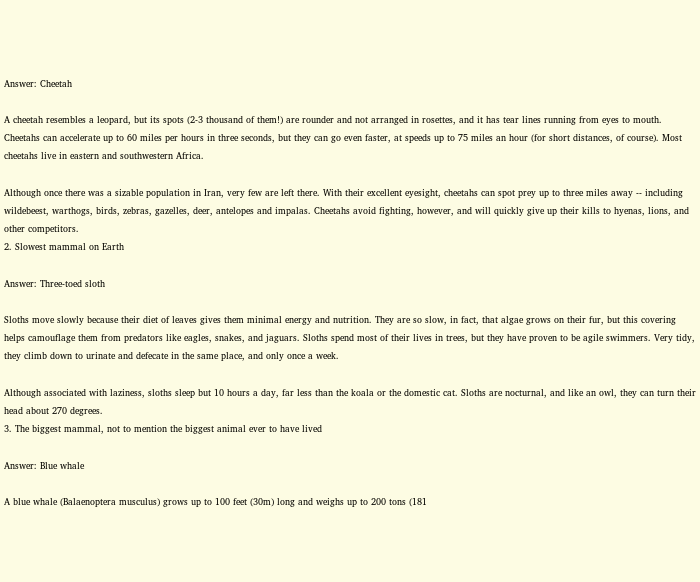Answer: Cheetah

A cheetah resembles a leopard, but its spots (2-3 thousand of them!) are rounder and not arranged in rosettes, and it has tear lines running from eyes to mouth. Cheetahs can accelerate up to 60 miles per hours in three seconds, but they can go even faster, at speeds up to 75 miles an hour (for short distances, of course). Most cheetahs live in eastern and southwestern Africa.

Although once there was a sizable population in Iran, very few are left there. With their excellent eyesight, cheetahs can spot prey up to three miles away -- including wildebeest, warthogs, birds, zebras, gazelles, deer, antelopes and impalas. Cheetahs avoid fighting, however, and will quickly give up their kills to hyenas, lions, and other competitors.
2. Slowest mammal on Earth

Answer: Three-toed sloth

Sloths move slowly because their diet of leaves gives them minimal energy and nutrition. They are so slow, in fact, that algae grows on their fur, but this covering helps camouflage them from predators like eagles, snakes, and jaguars. Sloths spend most of their lives in trees, but they have proven to be agile swimmers. Very tidy, they climb down to urinate and defecate in the same place, and only once a week.

Although associated with laziness, sloths sleep but 10 hours a day, far less than the koala or the domestic cat. Sloths are nocturnal, and like an owl, they can turn their head about 270 degrees.
3. The biggest mammal, not to mention the biggest animal ever to have lived

Answer: Blue whale

A blue whale (Balaenoptera musculus) grows up to 100 feet (30m) long and weighs up to 200 tons (181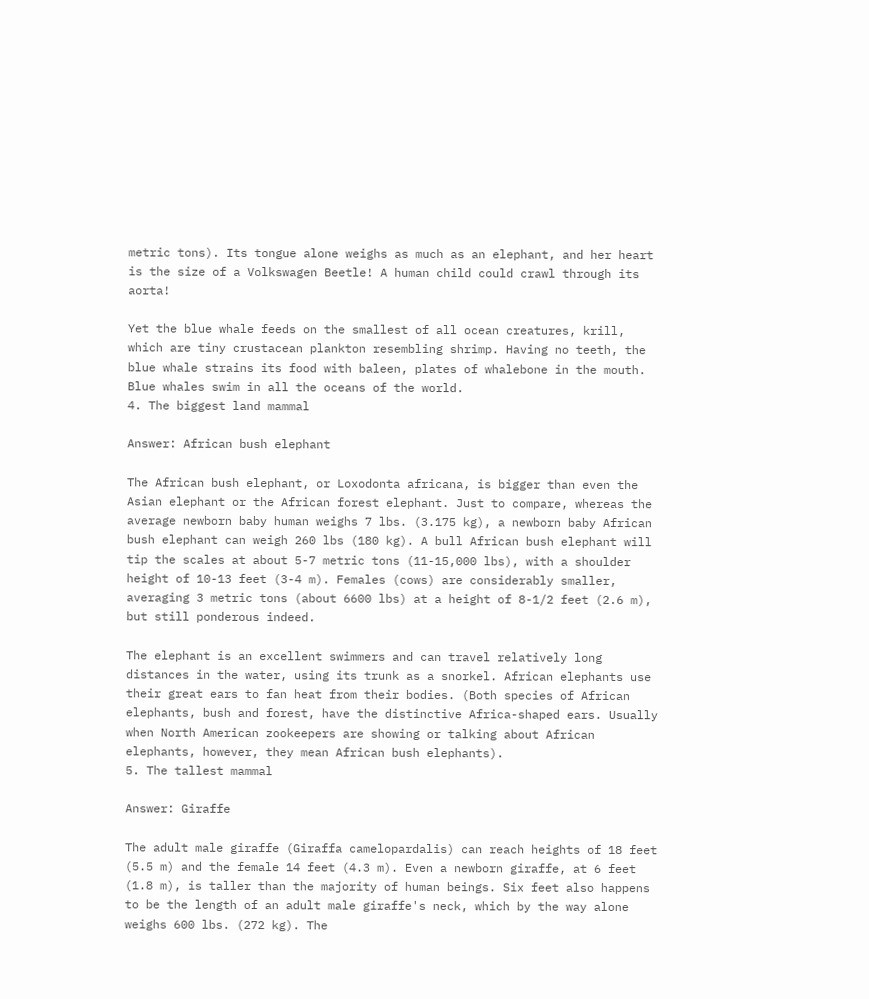metric tons). Its tongue alone weighs as much as an elephant, and her heart is the size of a Volkswagen Beetle! A human child could crawl through its aorta!

Yet the blue whale feeds on the smallest of all ocean creatures, krill, which are tiny crustacean plankton resembling shrimp. Having no teeth, the blue whale strains its food with baleen, plates of whalebone in the mouth. Blue whales swim in all the oceans of the world.
4. The biggest land mammal

Answer: African bush elephant

The African bush elephant, or Loxodonta africana, is bigger than even the Asian elephant or the African forest elephant. Just to compare, whereas the average newborn baby human weighs 7 lbs. (3.175 kg), a newborn baby African bush elephant can weigh 260 lbs (180 kg). A bull African bush elephant will tip the scales at about 5-7 metric tons (11-15,000 lbs), with a shoulder height of 10-13 feet (3-4 m). Females (cows) are considerably smaller, averaging 3 metric tons (about 6600 lbs) at a height of 8-1/2 feet (2.6 m), but still ponderous indeed.

The elephant is an excellent swimmers and can travel relatively long distances in the water, using its trunk as a snorkel. African elephants use their great ears to fan heat from their bodies. (Both species of African elephants, bush and forest, have the distinctive Africa-shaped ears. Usually when North American zookeepers are showing or talking about African elephants, however, they mean African bush elephants).
5. The tallest mammal

Answer: Giraffe

The adult male giraffe (Giraffa camelopardalis) can reach heights of 18 feet (5.5 m) and the female 14 feet (4.3 m). Even a newborn giraffe, at 6 feet (1.8 m), is taller than the majority of human beings. Six feet also happens to be the length of an adult male giraffe's neck, which by the way alone weighs 600 lbs. (272 kg). The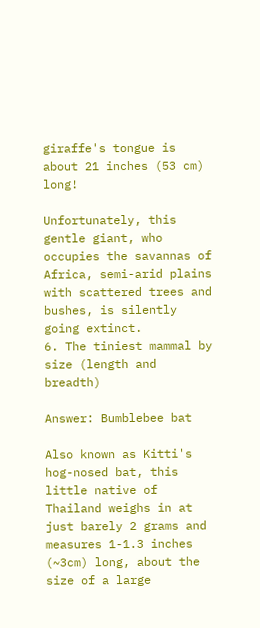giraffe's tongue is about 21 inches (53 cm) long!

Unfortunately, this gentle giant, who occupies the savannas of Africa, semi-arid plains with scattered trees and bushes, is silently going extinct.
6. The tiniest mammal by size (length and breadth)

Answer: Bumblebee bat

Also known as Kitti's hog-nosed bat, this little native of Thailand weighs in at just barely 2 grams and measures 1-1.3 inches (~3cm) long, about the size of a large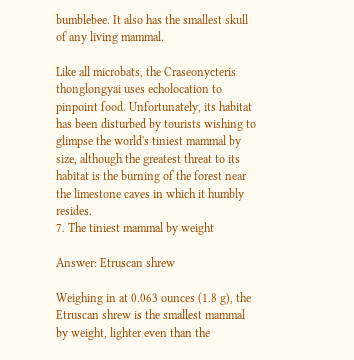bumblebee. It also has the smallest skull of any living mammal.

Like all microbats, the Craseonycteris thonglongyai uses echolocation to pinpoint food. Unfortunately, its habitat has been disturbed by tourists wishing to glimpse the world's tiniest mammal by size, although the greatest threat to its habitat is the burning of the forest near the limestone caves in which it humbly resides.
7. The tiniest mammal by weight

Answer: Etruscan shrew

Weighing in at 0.063 ounces (1.8 g), the Etruscan shrew is the smallest mammal by weight, lighter even than the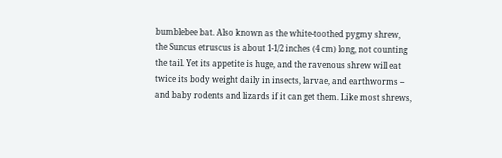bumblebee bat. Also known as the white-toothed pygmy shrew, the Suncus etruscus is about 1-1/2 inches (4 cm) long, not counting the tail. Yet its appetite is huge, and the ravenous shrew will eat twice its body weight daily in insects, larvae, and earthworms -- and baby rodents and lizards if it can get them. Like most shrews,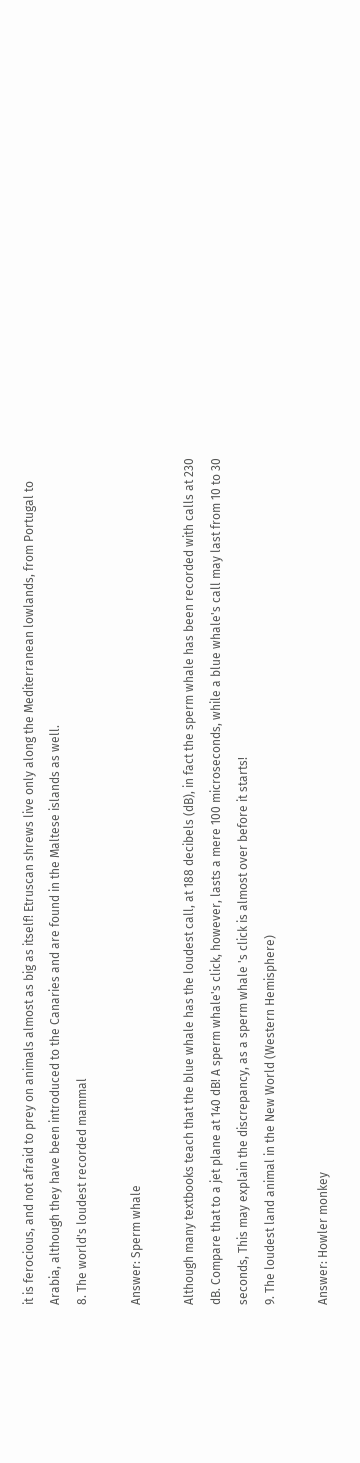it is ferocious, and not afraid to prey on animals almost as big as itself! Etruscan shrews live only along the Mediterranean lowlands, from Portugal to Arabia, although they have been introduced to the Canaries and are found in the Maltese islands as well.
8. The world's loudest recorded mammal

Answer: Sperm whale

Although many textbooks teach that the blue whale has the loudest call, at 188 decibels (dB), in fact the sperm whale has been recorded with calls at 230 dB. Compare that to a jet plane at 140 dB! A sperm whale's click, however, lasts a mere 100 microseconds, while a blue whale's call may last from 10 to 30 seconds, This may explain the discrepancy, as a sperm whale 's click is almost over before it starts!
9. The loudest land animal in the New World (Western Hemisphere)

Answer: Howler monkey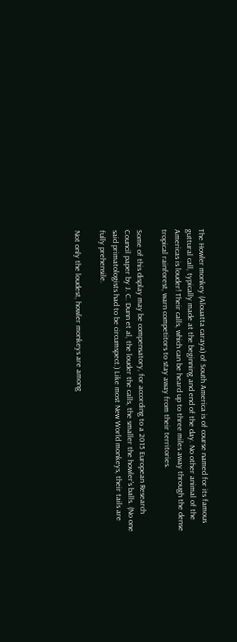The Howler monkey (Alouatta caraya) of South America is of course named for its famous guttural call, typically made at the beginning and end of the day. No other animal of the Americas is louder! Their calls, which can be heard up to three miles away through the dense tropical rainforest, warn competitors to stay away from their territories.

Some of this display may be compensatory, for according to a 2015 European Research Council paper by J. C. Dunn et al, the louder the calls, the smaller the howler's balls. (No one said primatologists had to be circumspect.) Like most New World monkeys, their tails are fully prehensile.

Not only the loudest, howler monkeys are among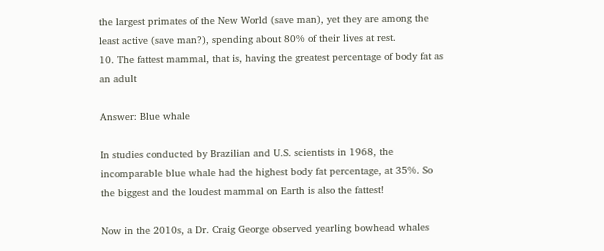the largest primates of the New World (save man), yet they are among the least active (save man?), spending about 80% of their lives at rest.
10. The fattest mammal, that is, having the greatest percentage of body fat as an adult

Answer: Blue whale

In studies conducted by Brazilian and U.S. scientists in 1968, the incomparable blue whale had the highest body fat percentage, at 35%. So the biggest and the loudest mammal on Earth is also the fattest!

Now in the 2010s, a Dr. Craig George observed yearling bowhead whales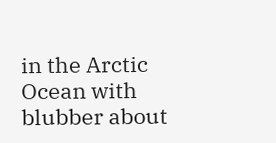in the Arctic Ocean with blubber about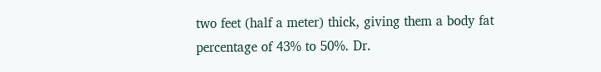two feet (half a meter) thick, giving them a body fat percentage of 43% to 50%. Dr.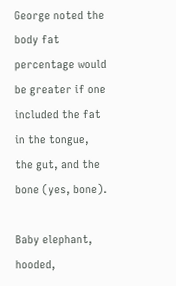George noted the body fat percentage would be greater if one included the fat in the tongue, the gut, and the bone (yes, bone).

Baby elephant, hooded,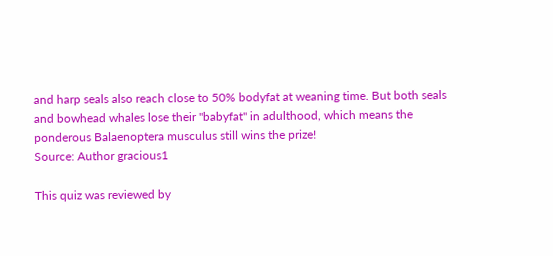and harp seals also reach close to 50% bodyfat at weaning time. But both seals and bowhead whales lose their "babyfat" in adulthood, which means the ponderous Balaenoptera musculus still wins the prize!
Source: Author gracious1

This quiz was reviewed by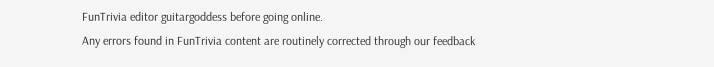FunTrivia editor guitargoddess before going online.
Any errors found in FunTrivia content are routinely corrected through our feedback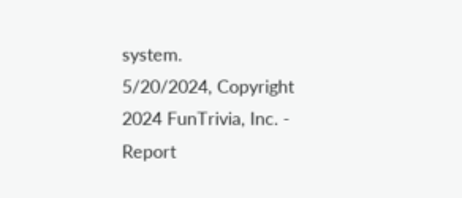system.
5/20/2024, Copyright 2024 FunTrivia, Inc. - Report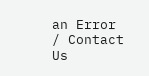an Error / Contact Us